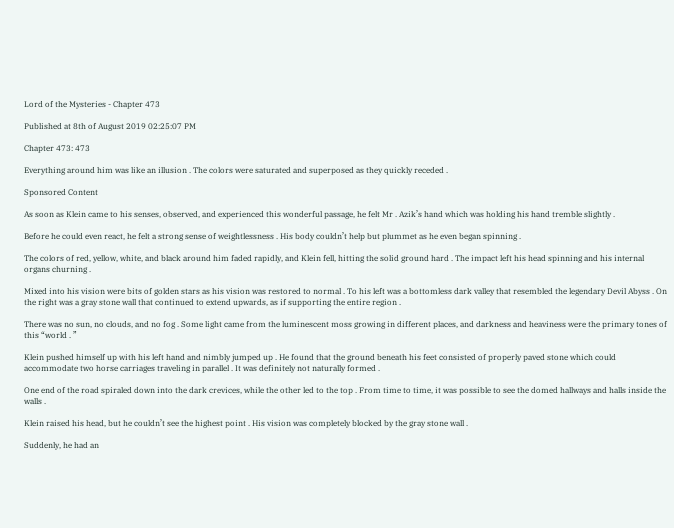Lord of the Mysteries - Chapter 473

Published at 8th of August 2019 02:25:07 PM

Chapter 473: 473

Everything around him was like an illusion . The colors were saturated and superposed as they quickly receded .

Sponsored Content

As soon as Klein came to his senses, observed, and experienced this wonderful passage, he felt Mr . Azik’s hand which was holding his hand tremble slightly .

Before he could even react, he felt a strong sense of weightlessness . His body couldn’t help but plummet as he even began spinning .

The colors of red, yellow, white, and black around him faded rapidly, and Klein fell, hitting the solid ground hard . The impact left his head spinning and his internal organs churning .

Mixed into his vision were bits of golden stars as his vision was restored to normal . To his left was a bottomless dark valley that resembled the legendary Devil Abyss . On the right was a gray stone wall that continued to extend upwards, as if supporting the entire region .

There was no sun, no clouds, and no fog . Some light came from the luminescent moss growing in different places, and darkness and heaviness were the primary tones of this “world . ”

Klein pushed himself up with his left hand and nimbly jumped up . He found that the ground beneath his feet consisted of properly paved stone which could accommodate two horse carriages traveling in parallel . It was definitely not naturally formed .

One end of the road spiraled down into the dark crevices, while the other led to the top . From time to time, it was possible to see the domed hallways and halls inside the walls .

Klein raised his head, but he couldn’t see the highest point . His vision was completely blocked by the gray stone wall .

Suddenly, he had an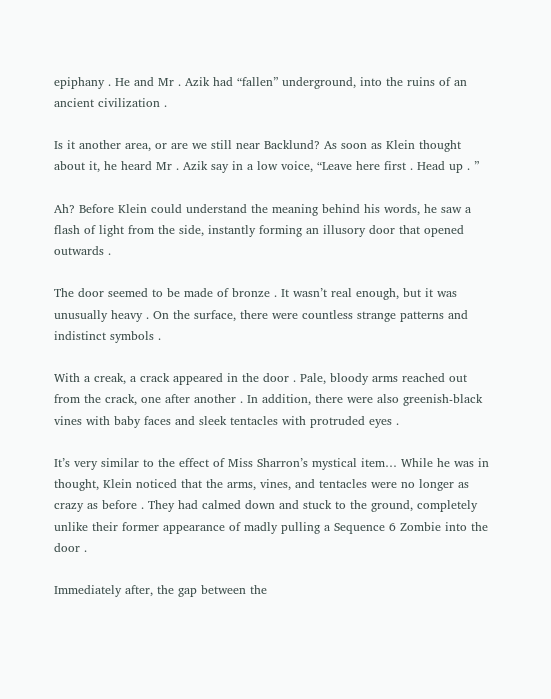epiphany . He and Mr . Azik had “fallen” underground, into the ruins of an ancient civilization .

Is it another area, or are we still near Backlund? As soon as Klein thought about it, he heard Mr . Azik say in a low voice, “Leave here first . Head up . ”

Ah? Before Klein could understand the meaning behind his words, he saw a flash of light from the side, instantly forming an illusory door that opened outwards .

The door seemed to be made of bronze . It wasn’t real enough, but it was unusually heavy . On the surface, there were countless strange patterns and indistinct symbols .

With a creak, a crack appeared in the door . Pale, bloody arms reached out from the crack, one after another . In addition, there were also greenish-black vines with baby faces and sleek tentacles with protruded eyes .

It’s very similar to the effect of Miss Sharron’s mystical item… While he was in thought, Klein noticed that the arms, vines, and tentacles were no longer as crazy as before . They had calmed down and stuck to the ground, completely unlike their former appearance of madly pulling a Sequence 6 Zombie into the door .

Immediately after, the gap between the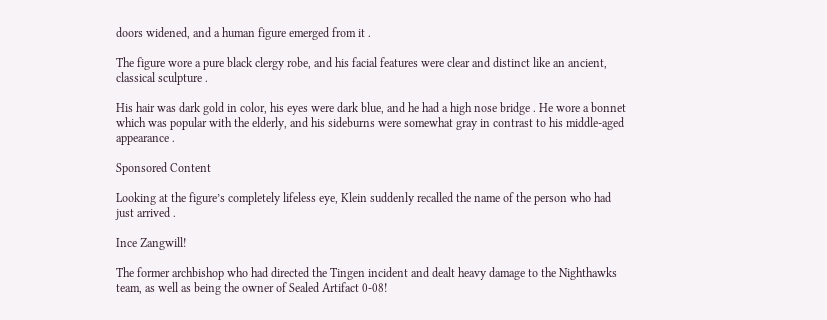doors widened, and a human figure emerged from it .

The figure wore a pure black clergy robe, and his facial features were clear and distinct like an ancient, classical sculpture .

His hair was dark gold in color, his eyes were dark blue, and he had a high nose bridge . He wore a bonnet which was popular with the elderly, and his sideburns were somewhat gray in contrast to his middle-aged appearance .

Sponsored Content

Looking at the figure’s completely lifeless eye, Klein suddenly recalled the name of the person who had just arrived .

Ince Zangwill!

The former archbishop who had directed the Tingen incident and dealt heavy damage to the Nighthawks team, as well as being the owner of Sealed Artifact 0-08!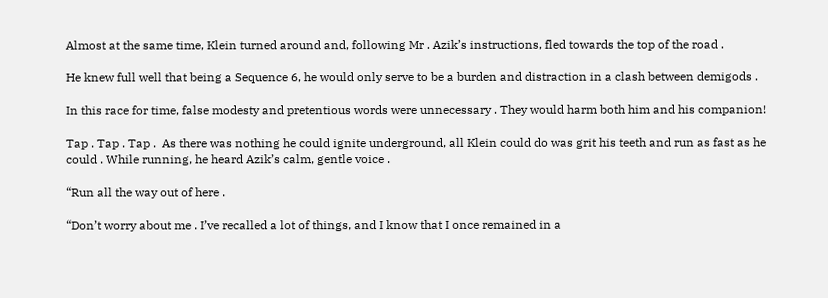Almost at the same time, Klein turned around and, following Mr . Azik’s instructions, fled towards the top of the road .

He knew full well that being a Sequence 6, he would only serve to be a burden and distraction in a clash between demigods .

In this race for time, false modesty and pretentious words were unnecessary . They would harm both him and his companion!

Tap . Tap . Tap .  As there was nothing he could ignite underground, all Klein could do was grit his teeth and run as fast as he could . While running, he heard Azik’s calm, gentle voice .

“Run all the way out of here .

“Don’t worry about me . I’ve recalled a lot of things, and I know that I once remained in a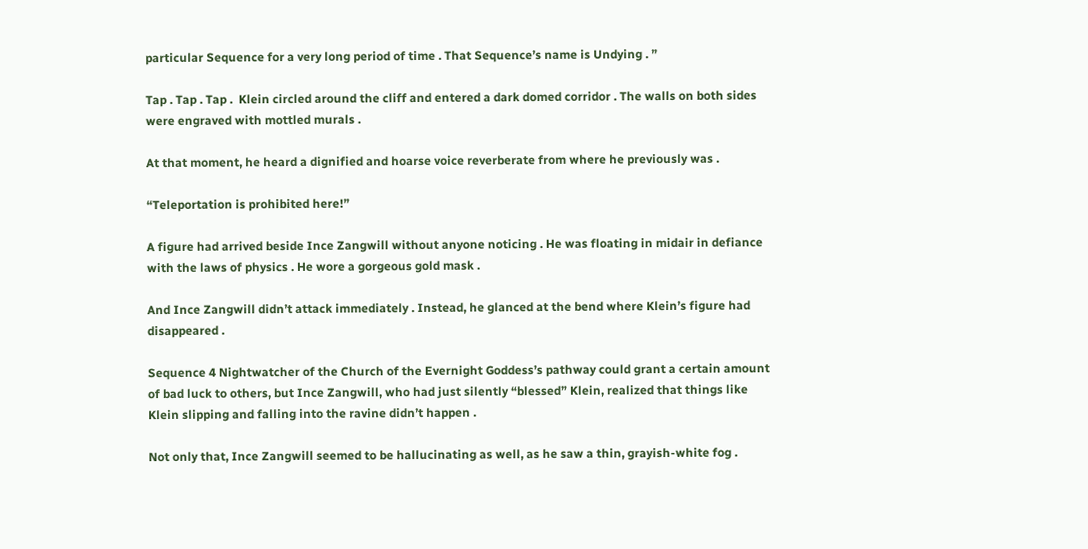particular Sequence for a very long period of time . That Sequence’s name is Undying . ”

Tap . Tap . Tap .  Klein circled around the cliff and entered a dark domed corridor . The walls on both sides were engraved with mottled murals .

At that moment, he heard a dignified and hoarse voice reverberate from where he previously was .

“Teleportation is prohibited here!”

A figure had arrived beside Ince Zangwill without anyone noticing . He was floating in midair in defiance with the laws of physics . He wore a gorgeous gold mask .

And Ince Zangwill didn’t attack immediately . Instead, he glanced at the bend where Klein’s figure had disappeared .

Sequence 4 Nightwatcher of the Church of the Evernight Goddess’s pathway could grant a certain amount of bad luck to others, but Ince Zangwill, who had just silently “blessed” Klein, realized that things like Klein slipping and falling into the ravine didn’t happen .

Not only that, Ince Zangwill seemed to be hallucinating as well, as he saw a thin, grayish-white fog .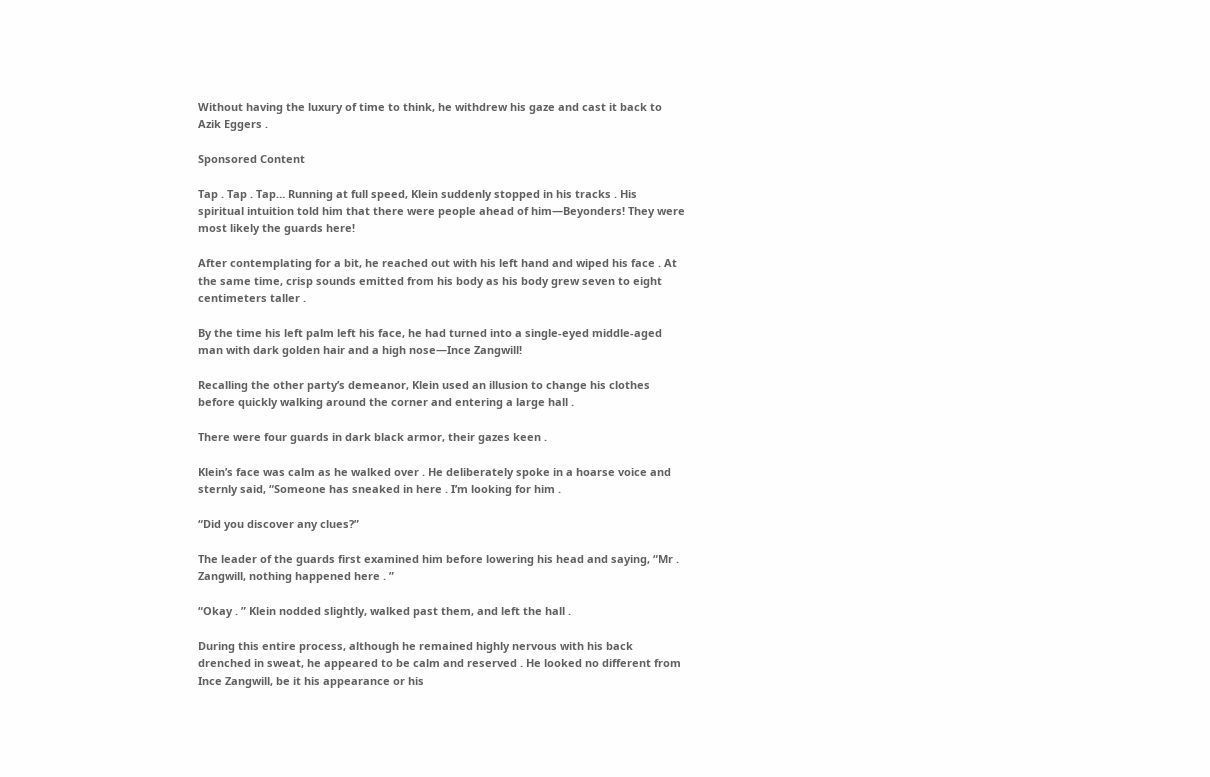Without having the luxury of time to think, he withdrew his gaze and cast it back to Azik Eggers .

Sponsored Content

Tap . Tap . Tap… Running at full speed, Klein suddenly stopped in his tracks . His spiritual intuition told him that there were people ahead of him—Beyonders! They were most likely the guards here!

After contemplating for a bit, he reached out with his left hand and wiped his face . At the same time, crisp sounds emitted from his body as his body grew seven to eight centimeters taller .

By the time his left palm left his face, he had turned into a single-eyed middle-aged man with dark golden hair and a high nose—Ince Zangwill!

Recalling the other party’s demeanor, Klein used an illusion to change his clothes before quickly walking around the corner and entering a large hall .

There were four guards in dark black armor, their gazes keen .

Klein’s face was calm as he walked over . He deliberately spoke in a hoarse voice and sternly said, “Someone has sneaked in here . I’m looking for him .

“Did you discover any clues?”

The leader of the guards first examined him before lowering his head and saying, “Mr . Zangwill, nothing happened here . ”

“Okay . ” Klein nodded slightly, walked past them, and left the hall .

During this entire process, although he remained highly nervous with his back drenched in sweat, he appeared to be calm and reserved . He looked no different from Ince Zangwill, be it his appearance or his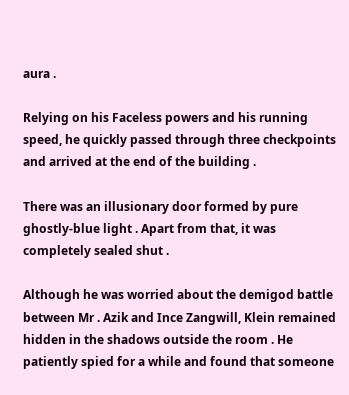aura .

Relying on his Faceless powers and his running speed, he quickly passed through three checkpoints and arrived at the end of the building .

There was an illusionary door formed by pure ghostly-blue light . Apart from that, it was completely sealed shut .

Although he was worried about the demigod battle between Mr . Azik and Ince Zangwill, Klein remained hidden in the shadows outside the room . He patiently spied for a while and found that someone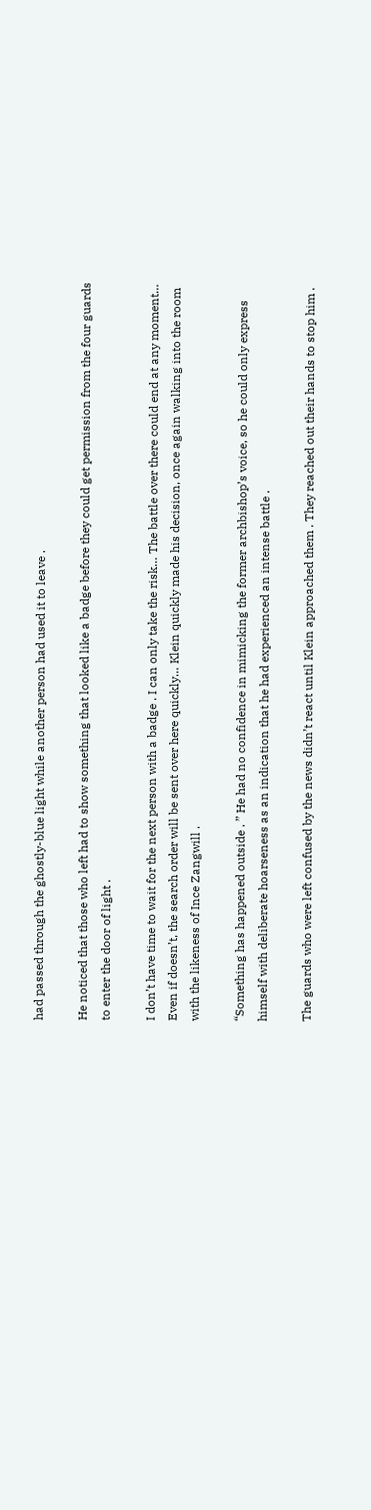had passed through the ghostly-blue light while another person had used it to leave .

He noticed that those who left had to show something that looked like a badge before they could get permission from the four guards to enter the door of light .

I don’t have time to wait for the next person with a badge . I can only take the risk… The battle over there could end at any moment… Even if doesn’t, the search order will be sent over here quickly… Klein quickly made his decision, once again walking into the room with the likeness of Ince Zangwill .

“Something has happened outside . ” He had no confidence in mimicking the former archbishop’s voice, so he could only express himself with deliberate hoarseness as an indication that he had experienced an intense battle .

The guards who were left confused by the news didn’t react until Klein approached them . They reached out their hands to stop him .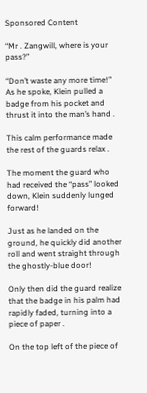Sponsored Content

“Mr . Zangwill, where is your pass?”

“Don’t waste any more time!” As he spoke, Klein pulled a badge from his pocket and thrust it into the man’s hand .

This calm performance made the rest of the guards relax .

The moment the guard who had received the “pass” looked down, Klein suddenly lunged forward!

Just as he landed on the ground, he quickly did another roll and went straight through the ghostly-blue door!

Only then did the guard realize that the badge in his palm had rapidly faded, turning into a piece of paper .

On the top left of the piece of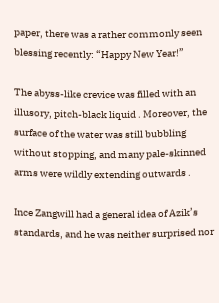paper, there was a rather commonly seen blessing recently: “Happy New Year!”

The abyss-like crevice was filled with an illusory, pitch-black liquid . Moreover, the surface of the water was still bubbling without stopping, and many pale-skinned arms were wildly extending outwards .

Ince Zangwill had a general idea of Azik’s standards, and he was neither surprised nor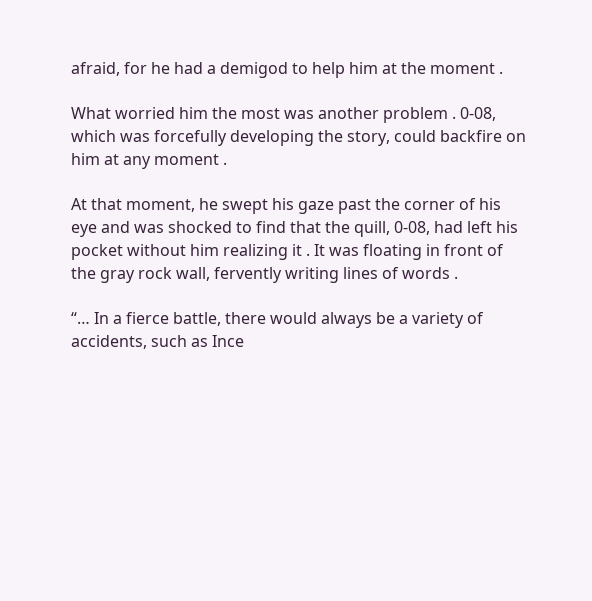afraid, for he had a demigod to help him at the moment .

What worried him the most was another problem . 0-08, which was forcefully developing the story, could backfire on him at any moment .

At that moment, he swept his gaze past the corner of his eye and was shocked to find that the quill, 0-08, had left his pocket without him realizing it . It was floating in front of the gray rock wall, fervently writing lines of words .

“… In a fierce battle, there would always be a variety of accidents, such as Ince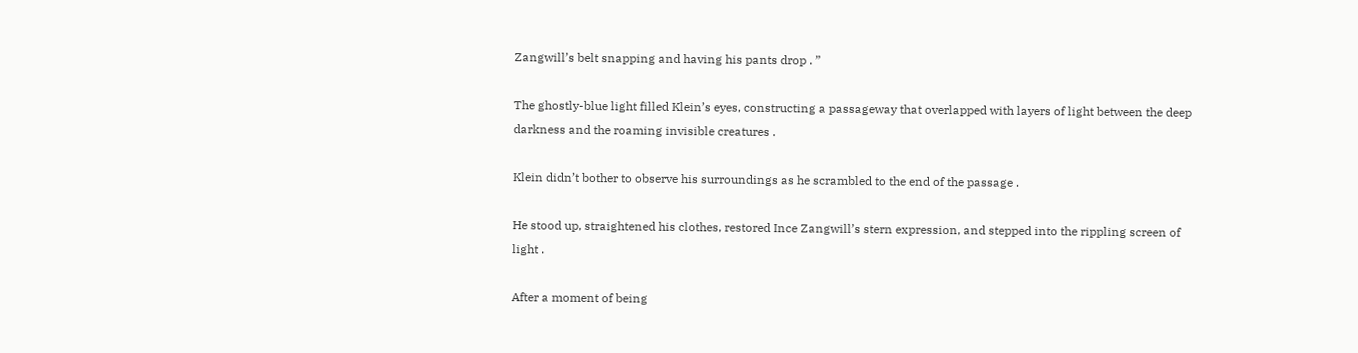Zangwill’s belt snapping and having his pants drop . ”

The ghostly-blue light filled Klein’s eyes, constructing a passageway that overlapped with layers of light between the deep darkness and the roaming invisible creatures .

Klein didn’t bother to observe his surroundings as he scrambled to the end of the passage .

He stood up, straightened his clothes, restored Ince Zangwill’s stern expression, and stepped into the rippling screen of light .

After a moment of being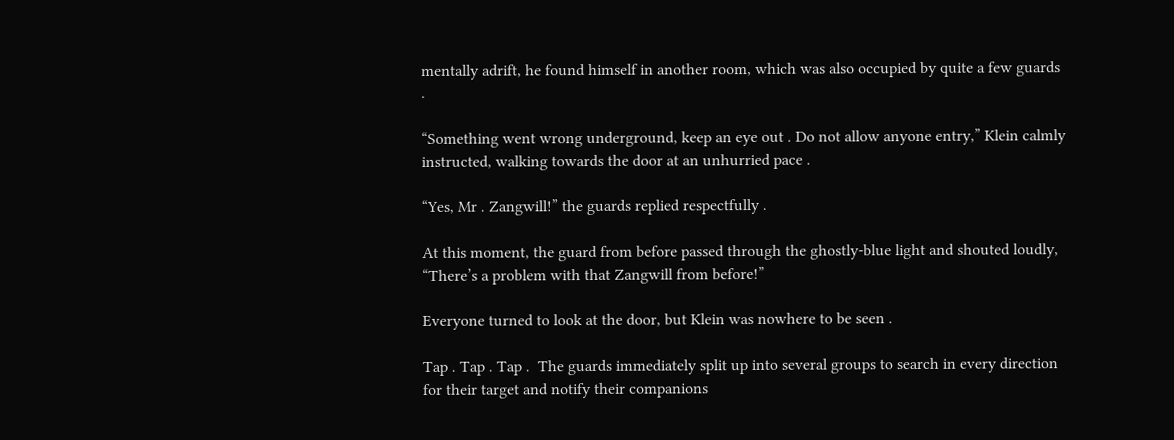mentally adrift, he found himself in another room, which was also occupied by quite a few guards .

“Something went wrong underground, keep an eye out . Do not allow anyone entry,” Klein calmly instructed, walking towards the door at an unhurried pace .

“Yes, Mr . Zangwill!” the guards replied respectfully .

At this moment, the guard from before passed through the ghostly-blue light and shouted loudly, “There’s a problem with that Zangwill from before!”

Everyone turned to look at the door, but Klein was nowhere to be seen .

Tap . Tap . Tap .  The guards immediately split up into several groups to search in every direction for their target and notify their companions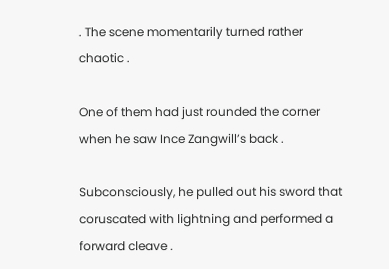. The scene momentarily turned rather chaotic .

One of them had just rounded the corner when he saw Ince Zangwill’s back .

Subconsciously, he pulled out his sword that coruscated with lightning and performed a forward cleave .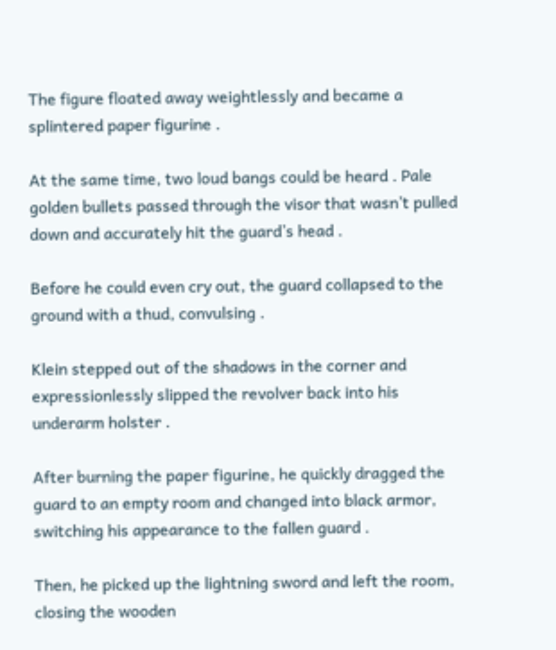The figure floated away weightlessly and became a splintered paper figurine .

At the same time, two loud bangs could be heard . Pale golden bullets passed through the visor that wasn’t pulled down and accurately hit the guard’s head .

Before he could even cry out, the guard collapsed to the ground with a thud, convulsing .

Klein stepped out of the shadows in the corner and expressionlessly slipped the revolver back into his underarm holster .

After burning the paper figurine, he quickly dragged the guard to an empty room and changed into black armor, switching his appearance to the fallen guard .

Then, he picked up the lightning sword and left the room, closing the wooden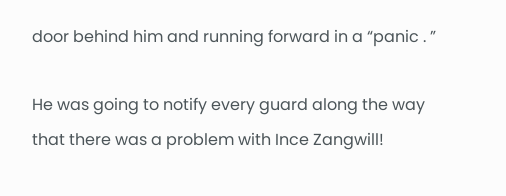door behind him and running forward in a “panic . ”

He was going to notify every guard along the way that there was a problem with Ince Zangwill!